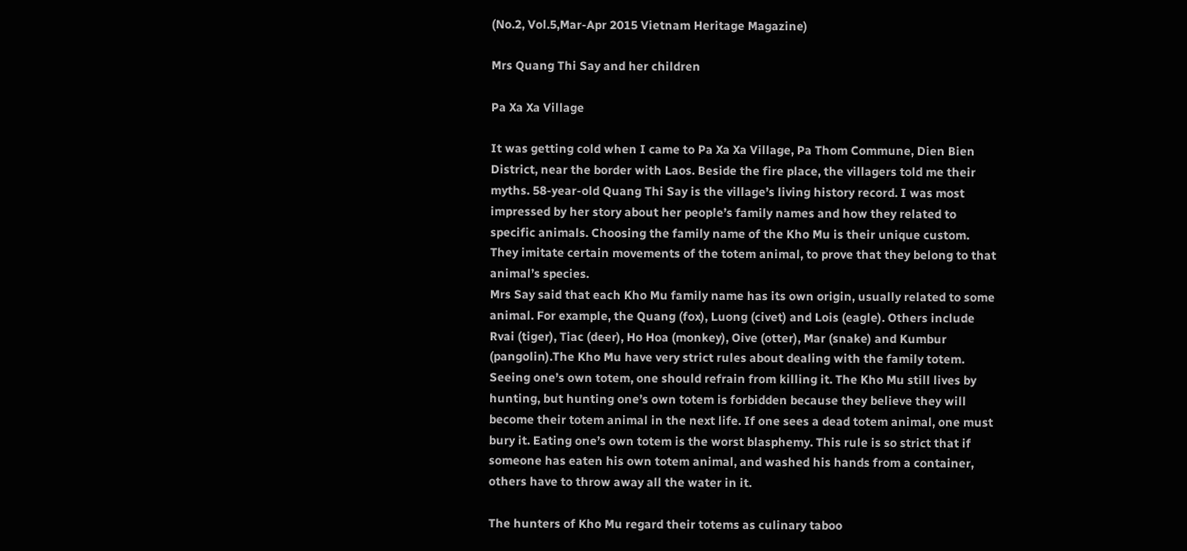(No.2, Vol.5,Mar-Apr 2015 Vietnam Heritage Magazine)

Mrs Quang Thi Say and her children

Pa Xa Xa Village

It was getting cold when I came to Pa Xa Xa Village, Pa Thom Commune, Dien Bien District, near the border with Laos. Beside the fire place, the villagers told me their myths. 58-year-old Quang Thi Say is the village’s living history record. I was most impressed by her story about her people’s family names and how they related to specific animals. Choosing the family name of the Kho Mu is their unique custom. They imitate certain movements of the totem animal, to prove that they belong to that animal’s species.
Mrs Say said that each Kho Mu family name has its own origin, usually related to some animal. For example, the Quang (fox), Luong (civet) and Lois (eagle). Others include Rvai (tiger), Tiac (deer), Ho Hoa (monkey), Oive (otter), Mar (snake) and Kumbur (pangolin).The Kho Mu have very strict rules about dealing with the family totem. Seeing one’s own totem, one should refrain from killing it. The Kho Mu still lives by hunting, but hunting one’s own totem is forbidden because they believe they will become their totem animal in the next life. If one sees a dead totem animal, one must bury it. Eating one’s own totem is the worst blasphemy. This rule is so strict that if someone has eaten his own totem animal, and washed his hands from a container, others have to throw away all the water in it.

The hunters of Kho Mu regard their totems as culinary taboo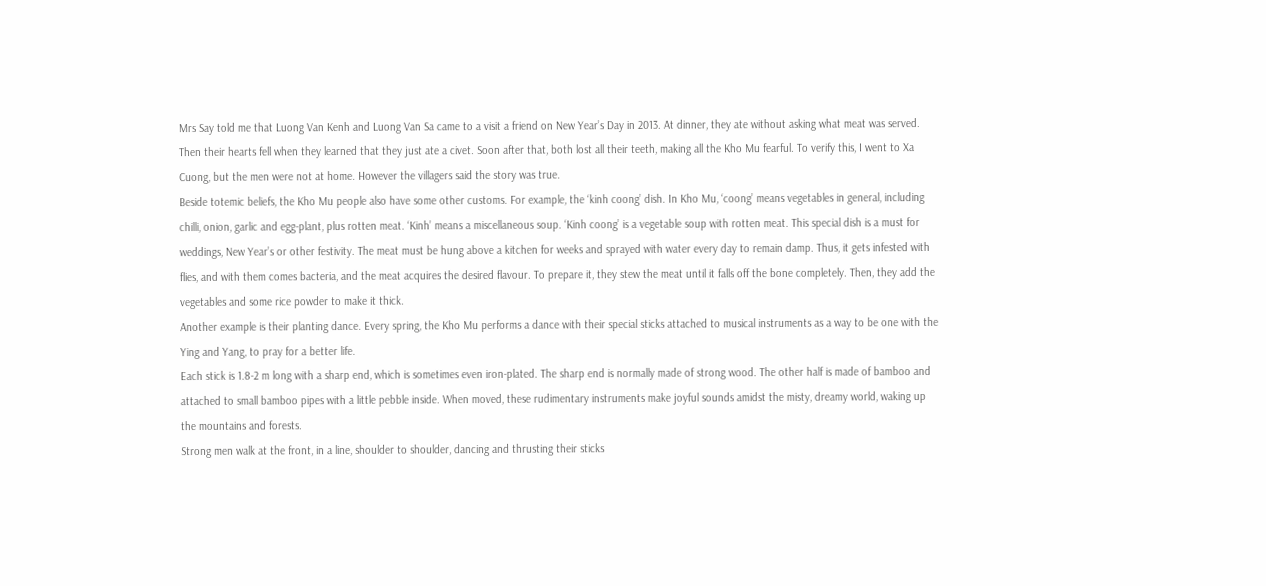Mrs Say told me that Luong Van Kenh and Luong Van Sa came to a visit a friend on New Year’s Day in 2013. At dinner, they ate without asking what meat was served. Then their hearts fell when they learned that they just ate a civet. Soon after that, both lost all their teeth, making all the Kho Mu fearful. To verify this, I went to Xa Cuong, but the men were not at home. However the villagers said the story was true.
Beside totemic beliefs, the Kho Mu people also have some other customs. For example, the ‘kinh coong’ dish. In Kho Mu, ‘coong’ means vegetables in general, including chilli, onion, garlic and egg-plant, plus rotten meat. ‘Kinh’ means a miscellaneous soup. ‘Kinh coong’ is a vegetable soup with rotten meat. This special dish is a must for weddings, New Year’s or other festivity. The meat must be hung above a kitchen for weeks and sprayed with water every day to remain damp. Thus, it gets infested with flies, and with them comes bacteria, and the meat acquires the desired flavour. To prepare it, they stew the meat until it falls off the bone completely. Then, they add the vegetables and some rice powder to make it thick.
Another example is their planting dance. Every spring, the Kho Mu performs a dance with their special sticks attached to musical instruments as a way to be one with the Ying and Yang, to pray for a better life.
Each stick is 1.8-2 m long with a sharp end, which is sometimes even iron-plated. The sharp end is normally made of strong wood. The other half is made of bamboo and attached to small bamboo pipes with a little pebble inside. When moved, these rudimentary instruments make joyful sounds amidst the misty, dreamy world, waking up the mountains and forests.
Strong men walk at the front, in a line, shoulder to shoulder, dancing and thrusting their sticks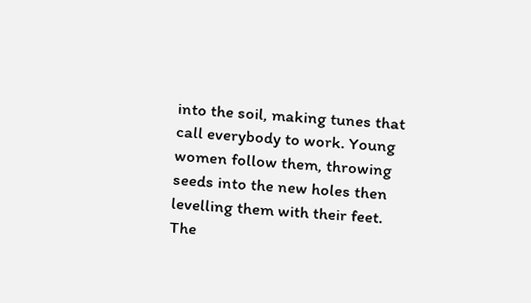into the soil, making tunes that call everybody to work. Young women follow them, throwing seeds into the new holes then levelling them with their feet. The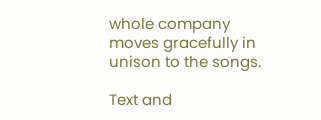whole company moves gracefully in unison to the songs.

Text and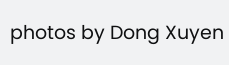photos by Dong Xuyen